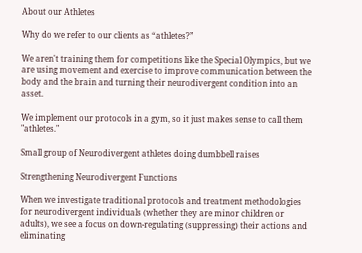About our Athletes

Why do we refer to our clients as “athletes?”

We aren't training them for competitions like the Special Olympics, but we are using movement and exercise to improve communication between the body and the brain and turning their neurodivergent condition into an asset.

We implement our protocols in a gym, so it just makes sense to call them "athletes."

Small group of Neurodivergent athletes doing dumbbell raises

Strengthening Neurodivergent Functions

When we investigate traditional protocols and treatment methodologies for neurodivergent individuals (whether they are minor children or adults), we see a focus on down-regulating (suppressing) their actions and eliminating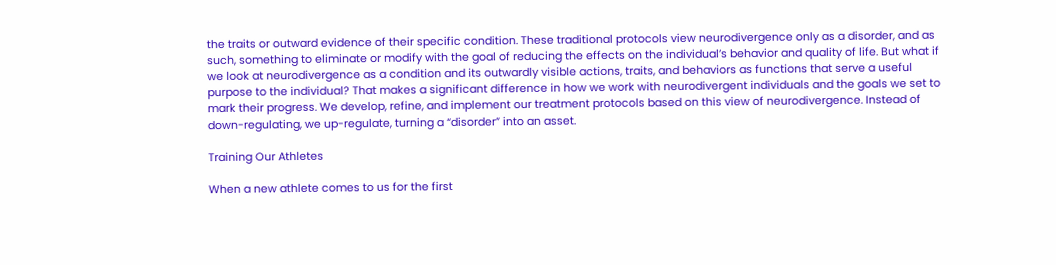the traits or outward evidence of their specific condition. These traditional protocols view neurodivergence only as a disorder, and as such, something to eliminate or modify with the goal of reducing the effects on the individual’s behavior and quality of life. But what if we look at neurodivergence as a condition and its outwardly visible actions, traits, and behaviors as functions that serve a useful purpose to the individual? That makes a significant difference in how we work with neurodivergent individuals and the goals we set to mark their progress. We develop, refine, and implement our treatment protocols based on this view of neurodivergence. Instead of down-regulating, we up-regulate, turning a “disorder” into an asset.

Training Our Athletes

When a new athlete comes to us for the first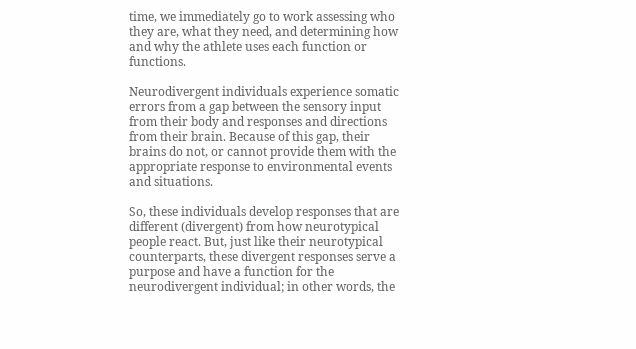time, we immediately go to work assessing who they are, what they need, and determining how and why the athlete uses each function or functions.

Neurodivergent individuals experience somatic errors from a gap between the sensory input from their body and responses and directions from their brain. Because of this gap, their brains do not, or cannot provide them with the appropriate response to environmental events and situations.

So, these individuals develop responses that are different (divergent) from how neurotypical people react. But, just like their neurotypical counterparts, these divergent responses serve a purpose and have a function for the neurodivergent individual; in other words, the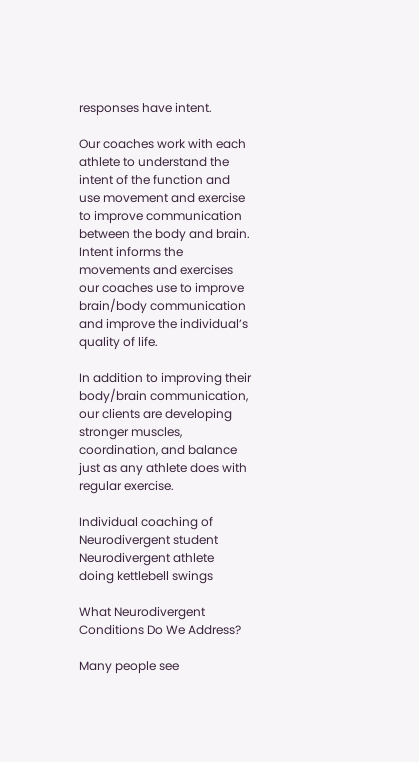responses have intent.

Our coaches work with each athlete to understand the intent of the function and use movement and exercise to improve communication between the body and brain. Intent informs the movements and exercises our coaches use to improve brain/body communication and improve the individual’s quality of life.

In addition to improving their body/brain communication, our clients are developing stronger muscles, coordination, and balance just as any athlete does with regular exercise.

Individual coaching of Neurodivergent student
Neurodivergent athlete doing kettlebell swings

What Neurodivergent Conditions Do We Address?

Many people see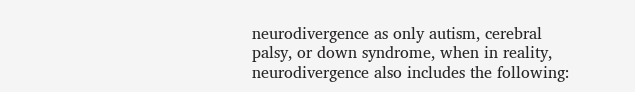neurodivergence as only autism, cerebral palsy, or down syndrome, when in reality, neurodivergence also includes the following: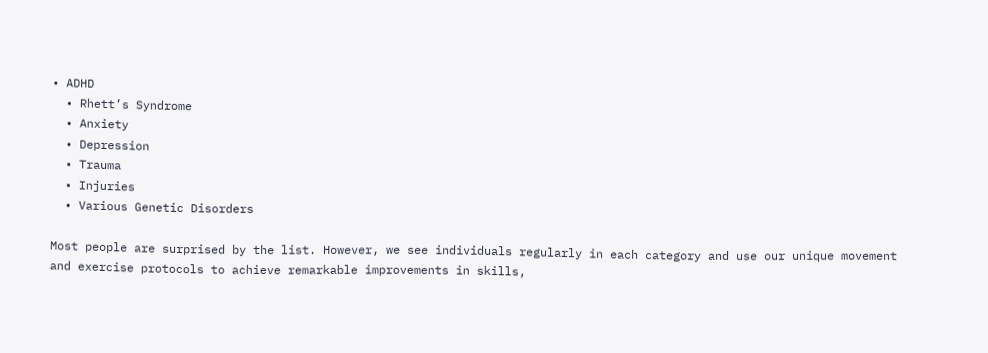• ADHD
  • Rhett’s Syndrome
  • Anxiety
  • Depression
  • Trauma
  • Injuries
  • Various Genetic Disorders

Most people are surprised by the list. However, we see individuals regularly in each category and use our unique movement and exercise protocols to achieve remarkable improvements in skills,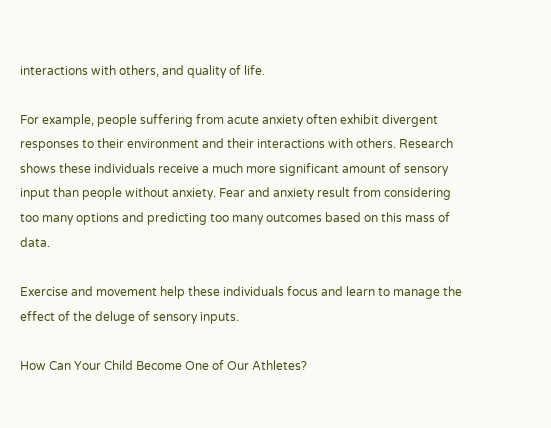interactions with others, and quality of life.

For example, people suffering from acute anxiety often exhibit divergent responses to their environment and their interactions with others. Research shows these individuals receive a much more significant amount of sensory input than people without anxiety. Fear and anxiety result from considering too many options and predicting too many outcomes based on this mass of data.

Exercise and movement help these individuals focus and learn to manage the effect of the deluge of sensory inputs.

How Can Your Child Become One of Our Athletes?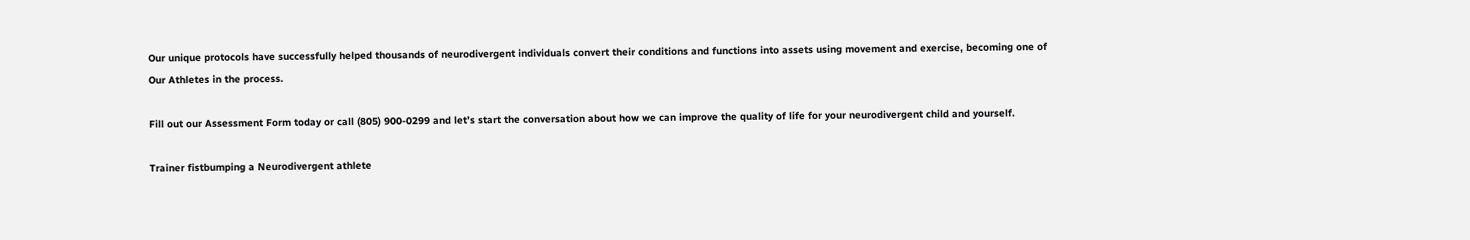Our unique protocols have successfully helped thousands of neurodivergent individuals convert their conditions and functions into assets using movement and exercise, becoming one of Our Athletes in the process.

Fill out our Assessment Form today or call (805) 900-0299 and let’s start the conversation about how we can improve the quality of life for your neurodivergent child and yourself.

Trainer fistbumping a Neurodivergent athlete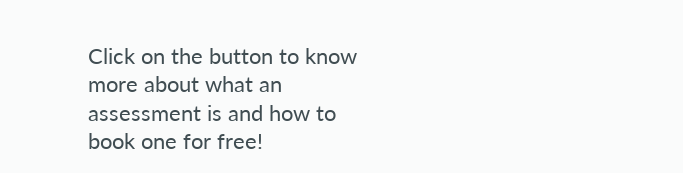Click on the button to know more about what an assessment is and how to book one for free!